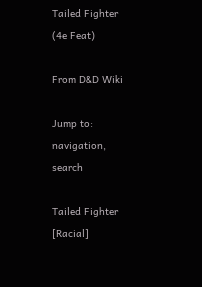Tailed Fighter (4e Feat)

From D&D Wiki

Jump to: navigation, search

Tailed Fighter [Racial]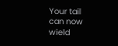Your tail can now wield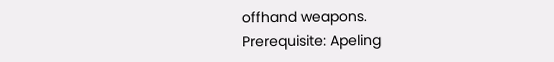offhand weapons.
Prerequisite: Apeling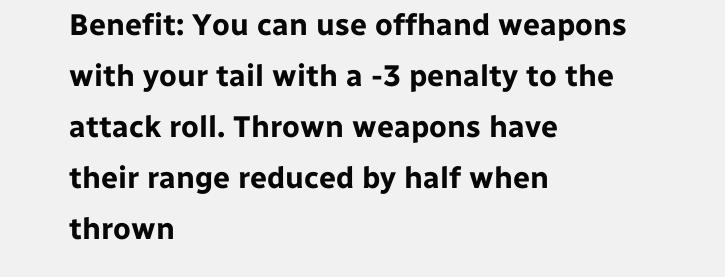Benefit: You can use offhand weapons with your tail with a -3 penalty to the attack roll. Thrown weapons have their range reduced by half when thrown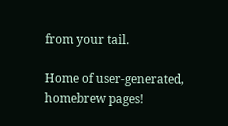from your tail.

Home of user-generated,
homebrew pages!